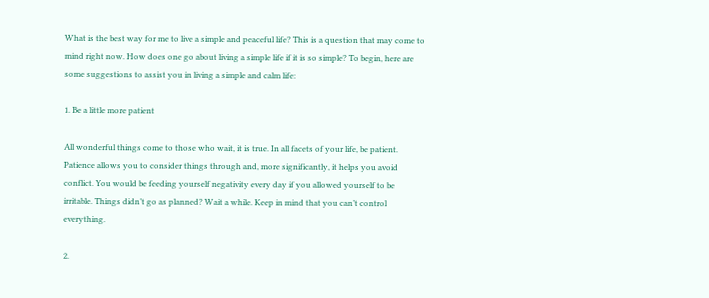What is the best way for me to live a simple and peaceful life? This is a question that may come to mind right now. How does one go about living a simple life if it is so simple? To begin, here are some suggestions to assist you in living a simple and calm life:

1. Be a little more patient

All wonderful things come to those who wait, it is true. In all facets of your life, be patient. Patience allows you to consider things through and, more significantly, it helps you avoid conflict. You would be feeding yourself negativity every day if you allowed yourself to be irritable. Things didn’t go as planned? Wait a while. Keep in mind that you can’t control everything.

2.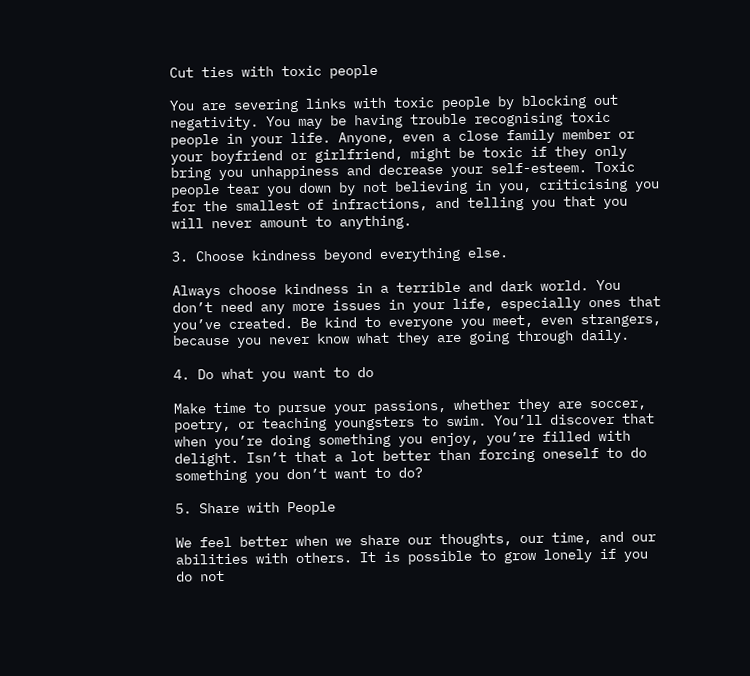Cut ties with toxic people

You are severing links with toxic people by blocking out negativity. You may be having trouble recognising toxic people in your life. Anyone, even a close family member or your boyfriend or girlfriend, might be toxic if they only bring you unhappiness and decrease your self-esteem. Toxic people tear you down by not believing in you, criticising you for the smallest of infractions, and telling you that you will never amount to anything.

3. Choose kindness beyond everything else.

Always choose kindness in a terrible and dark world. You don’t need any more issues in your life, especially ones that you’ve created. Be kind to everyone you meet, even strangers, because you never know what they are going through daily.

4. Do what you want to do

Make time to pursue your passions, whether they are soccer, poetry, or teaching youngsters to swim. You’ll discover that when you’re doing something you enjoy, you’re filled with delight. Isn’t that a lot better than forcing oneself to do something you don’t want to do?

5. Share with People

We feel better when we share our thoughts, our time, and our abilities with others. It is possible to grow lonely if you do not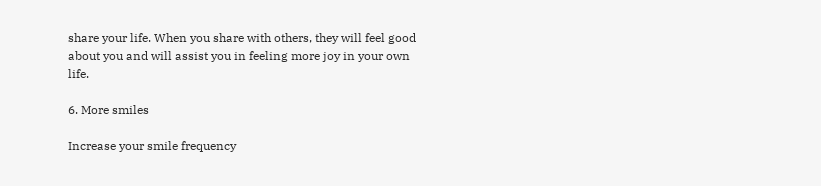share your life. When you share with others, they will feel good about you and will assist you in feeling more joy in your own life.

6. More smiles

Increase your smile frequency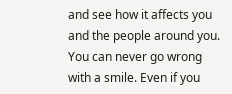and see how it affects you and the people around you. You can never go wrong with a smile. Even if you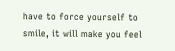have to force yourself to smile, it will make you feel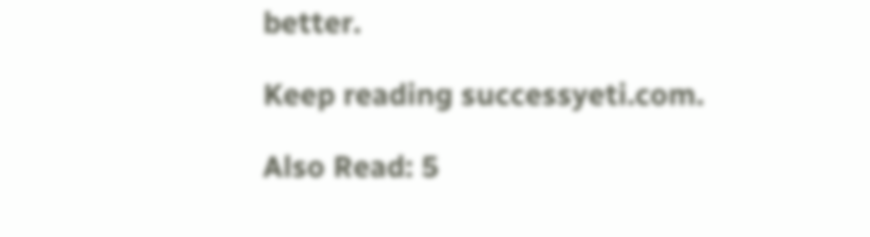better.

Keep reading successyeti.com.

Also Read: 5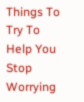Things To Try To Help You Stop Worrying